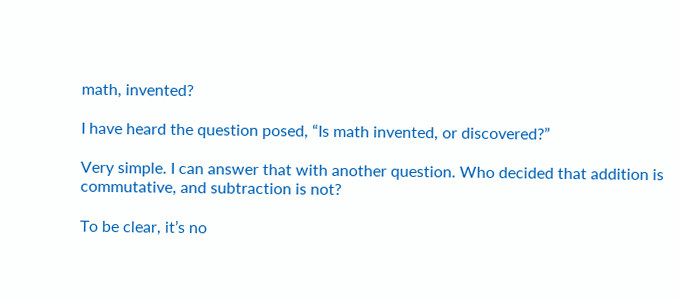math, invented?

I have heard the question posed, “Is math invented, or discovered?”

Very simple. I can answer that with another question. Who decided that addition is commutative, and subtraction is not?

To be clear, it’s no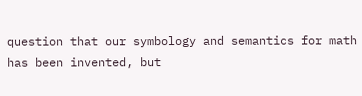question that our symbology and semantics for math has been invented, but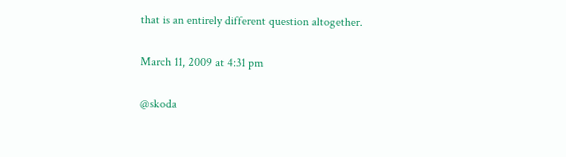that is an entirely different question altogether.

March 11, 2009 at 4:31 pm

@skoda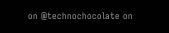on @technochocolate on